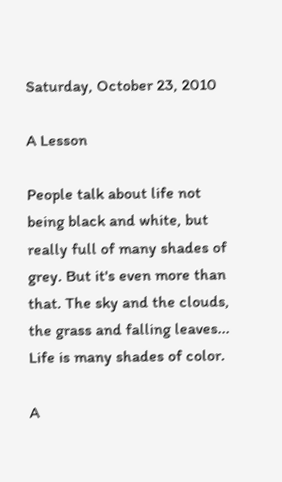Saturday, October 23, 2010

A Lesson

People talk about life not being black and white, but really full of many shades of grey. But it's even more than that. The sky and the clouds, the grass and falling leaves... Life is many shades of color.

A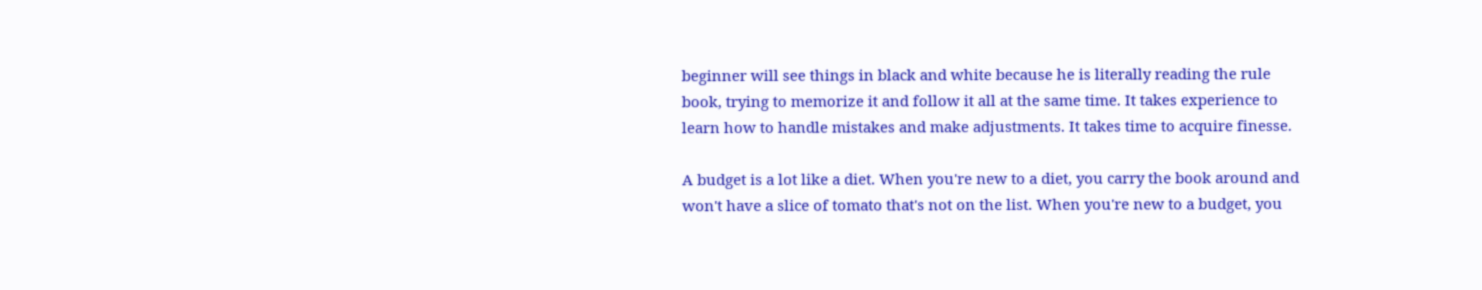beginner will see things in black and white because he is literally reading the rule book, trying to memorize it and follow it all at the same time. It takes experience to learn how to handle mistakes and make adjustments. It takes time to acquire finesse.

A budget is a lot like a diet. When you're new to a diet, you carry the book around and won't have a slice of tomato that's not on the list. When you're new to a budget, you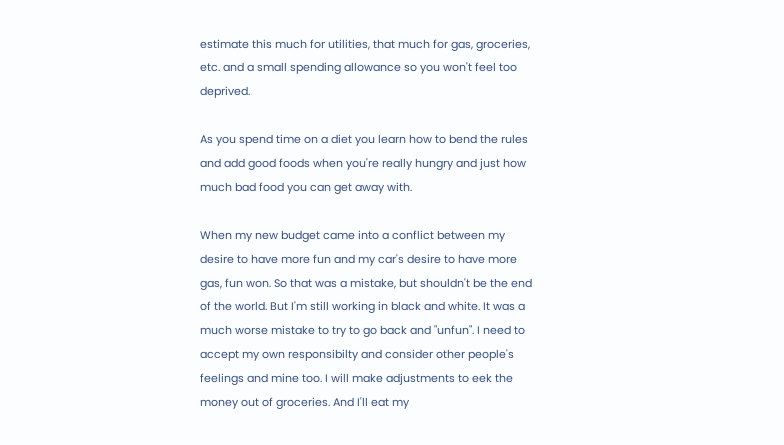estimate this much for utilities, that much for gas, groceries, etc. and a small spending allowance so you won't feel too deprived.

As you spend time on a diet you learn how to bend the rules and add good foods when you're really hungry and just how much bad food you can get away with.

When my new budget came into a conflict between my desire to have more fun and my car's desire to have more gas, fun won. So that was a mistake, but shouldn't be the end of the world. But I'm still working in black and white. It was a much worse mistake to try to go back and "unfun". I need to accept my own responsibilty and consider other people's feelings and mine too. I will make adjustments to eek the money out of groceries. And I'll eat my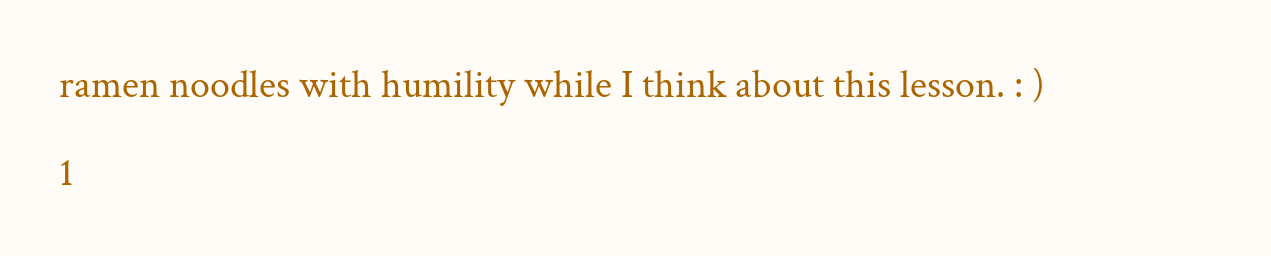ramen noodles with humility while I think about this lesson. : )

1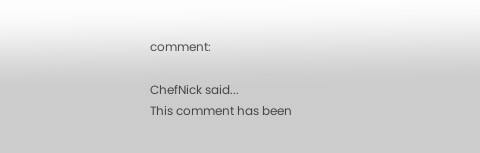comment:

ChefNick said...
This comment has been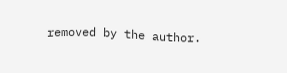removed by the author.